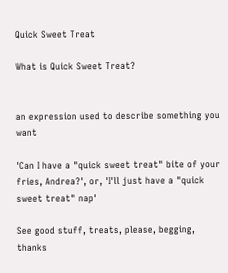Quick Sweet Treat

What is Quick Sweet Treat?


an expression used to describe something you want

'Can I have a "quick sweet treat" bite of your fries, Andrea?', or, 'I'll just have a "quick sweet treat" nap'

See good stuff, treats, please, begging, thanks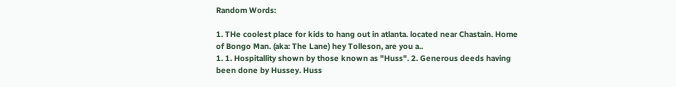Random Words:

1. THe coolest place for kids to hang out in atlanta. located near Chastain. Home of Bongo Man. (aka: The Lane) hey Tolleson, are you a..
1. 1. Hospitallity shown by those known as "Huss". 2. Generous deeds having been done by Hussey. Huss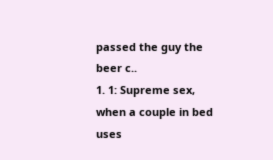passed the guy the beer c..
1. 1: Supreme sex, when a couple in bed uses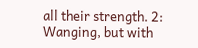all their strength. 2: Wanging, but with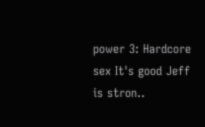power 3: Hardcore sex It's good Jeff is stron..